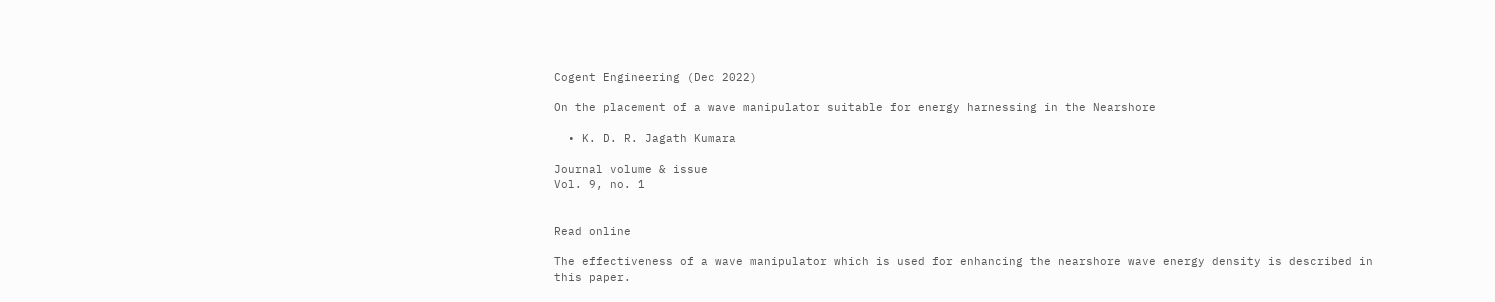Cogent Engineering (Dec 2022)

On the placement of a wave manipulator suitable for energy harnessing in the Nearshore

  • K. D. R. Jagath Kumara

Journal volume & issue
Vol. 9, no. 1


Read online

The effectiveness of a wave manipulator which is used for enhancing the nearshore wave energy density is described in this paper.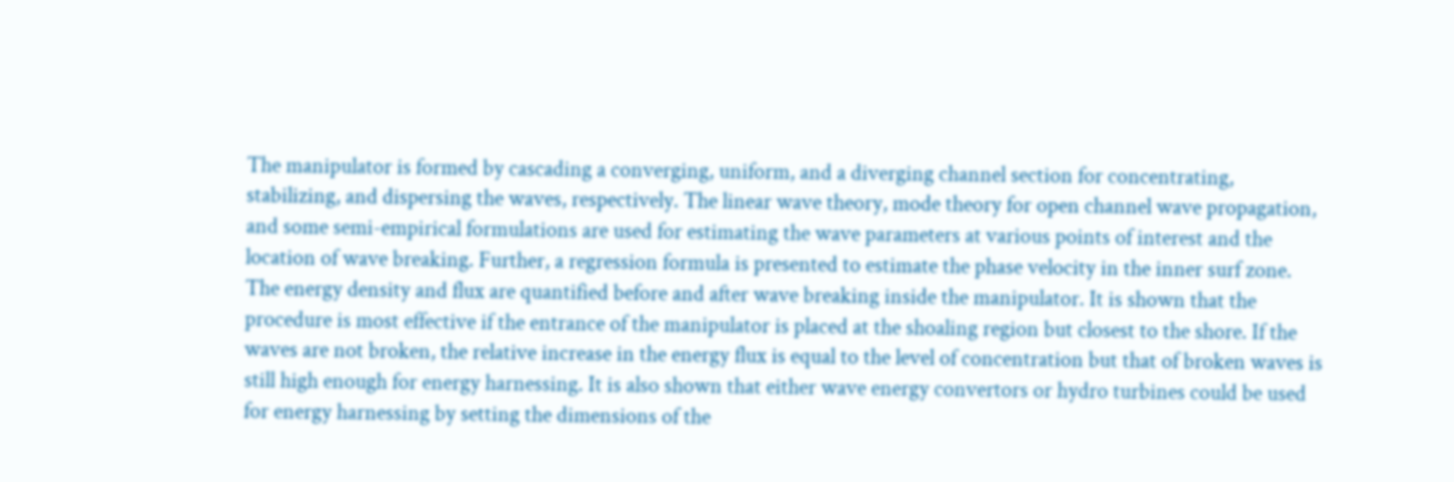The manipulator is formed by cascading a converging, uniform, and a diverging channel section for concentrating, stabilizing, and dispersing the waves, respectively. The linear wave theory, mode theory for open channel wave propagation, and some semi-empirical formulations are used for estimating the wave parameters at various points of interest and the location of wave breaking. Further, a regression formula is presented to estimate the phase velocity in the inner surf zone. The energy density and flux are quantified before and after wave breaking inside the manipulator. It is shown that the procedure is most effective if the entrance of the manipulator is placed at the shoaling region but closest to the shore. If the waves are not broken, the relative increase in the energy flux is equal to the level of concentration but that of broken waves is still high enough for energy harnessing. It is also shown that either wave energy convertors or hydro turbines could be used for energy harnessing by setting the dimensions of the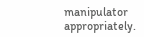manipulator appropriately.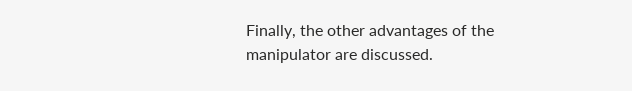Finally, the other advantages of the manipulator are discussed.